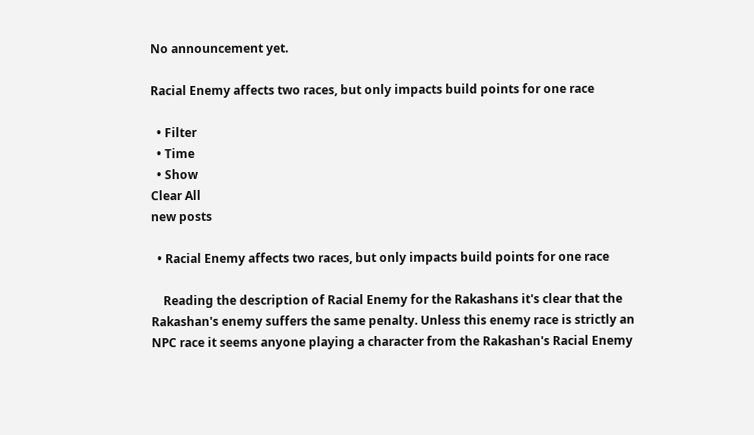No announcement yet.

Racial Enemy affects two races, but only impacts build points for one race

  • Filter
  • Time
  • Show
Clear All
new posts

  • Racial Enemy affects two races, but only impacts build points for one race

    Reading the description of Racial Enemy for the Rakashans it's clear that the Rakashan's enemy suffers the same penalty. Unless this enemy race is strictly an NPC race it seems anyone playing a character from the Rakashan's Racial Enemy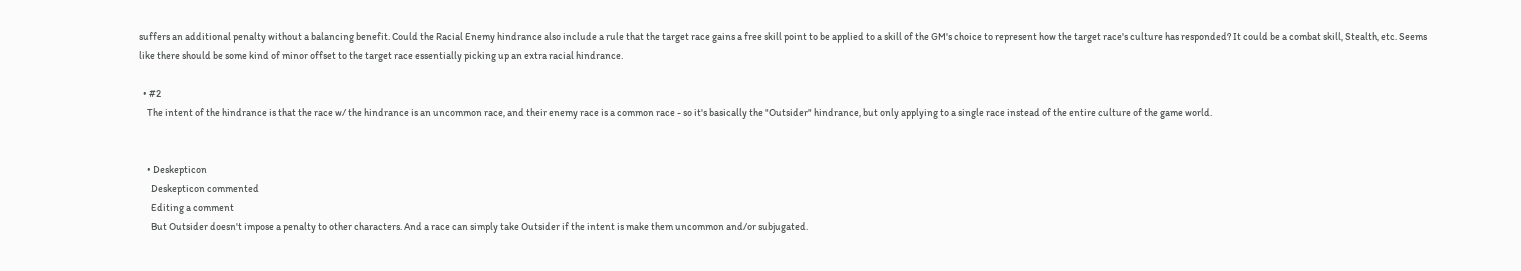suffers an additional penalty without a balancing benefit. Could the Racial Enemy hindrance also include a rule that the target race gains a free skill point to be applied to a skill of the GM's choice to represent how the target race's culture has responded? It could be a combat skill, Stealth, etc. Seems like there should be some kind of minor offset to the target race essentially picking up an extra racial hindrance.

  • #2
    The intent of the hindrance is that the race w/ the hindrance is an uncommon race, and their enemy race is a common race - so it's basically the "Outsider" hindrance, but only applying to a single race instead of the entire culture of the game world.


    • Deskepticon
      Deskepticon commented
      Editing a comment
      But Outsider doesn't impose a penalty to other characters. And a race can simply take Outsider if the intent is make them uncommon and/or subjugated.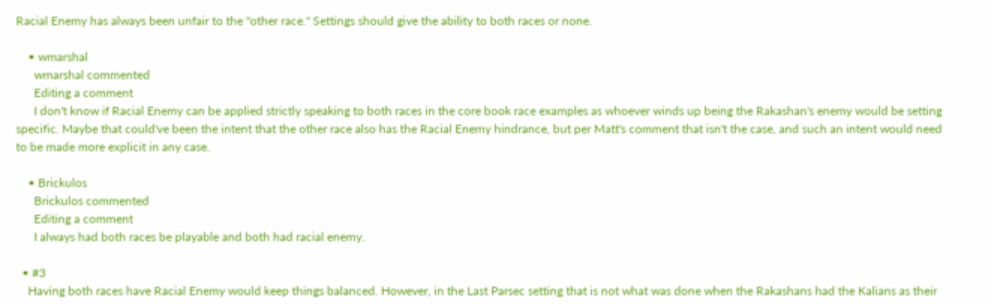Racial Enemy has always been unfair to the "other race." Settings should give the ability to both races or none.

    • wmarshal
      wmarshal commented
      Editing a comment
      I don't know if Racial Enemy can be applied strictly speaking to both races in the core book race examples as whoever winds up being the Rakashan's enemy would be setting specific. Maybe that could've been the intent that the other race also has the Racial Enemy hindrance, but per Matt's comment that isn't the case, and such an intent would need to be made more explicit in any case.

    • Brickulos
      Brickulos commented
      Editing a comment
      I always had both races be playable and both had racial enemy.

  • #3
    Having both races have Racial Enemy would keep things balanced. However, in the Last Parsec setting that is not what was done when the Rakashans had the Kalians as their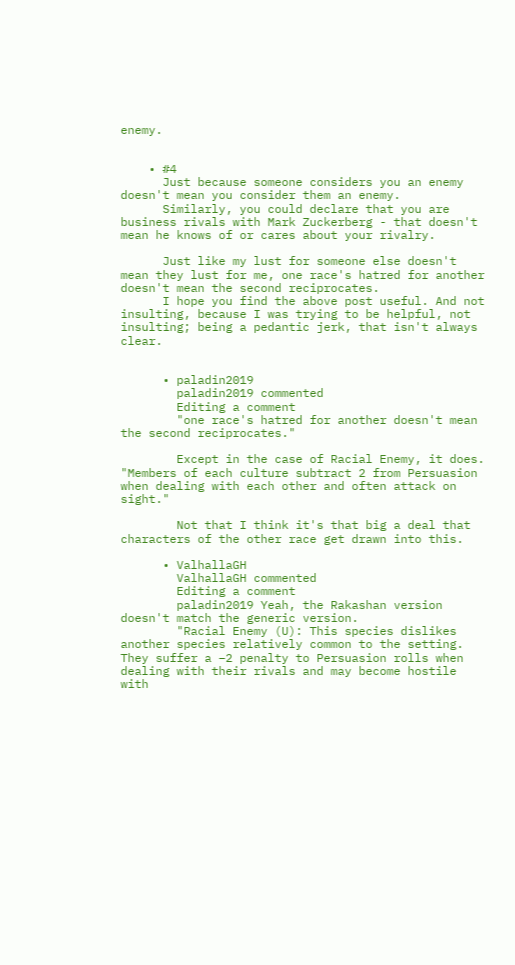enemy.


    • #4
      Just because someone considers you an enemy doesn't mean you consider them an enemy.
      Similarly, you could declare that you are business rivals with Mark Zuckerberg - that doesn't mean he knows of or cares about your rivalry.

      Just like my lust for someone else doesn't mean they lust for me, one race's hatred for another doesn't mean the second reciprocates.
      I hope you find the above post useful. And not insulting, because I was trying to be helpful, not insulting; being a pedantic jerk, that isn't always clear.


      • paladin2019
        paladin2019 commented
        Editing a comment
        "one race's hatred for another doesn't mean the second reciprocates."

        Except in the case of Racial Enemy, it does. "Members of each culture subtract 2 from Persuasion when dealing with each other and often attack on sight."

        Not that I think it's that big a deal that characters of the other race get drawn into this.

      • ValhallaGH
        ValhallaGH commented
        Editing a comment
        paladin2019 Yeah, the Rakashan version doesn't match the generic version.
        "Racial Enemy (U): This species dislikes another species relatively common to the setting. They suffer a –2 penalty to Persuasion rolls when dealing with their rivals and may become hostile with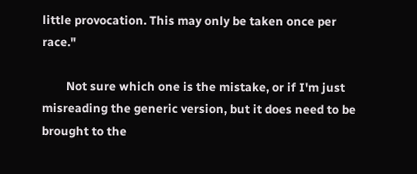little provocation. This may only be taken once per race."

        Not sure which one is the mistake, or if I'm just misreading the generic version, but it does need to be brought to the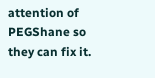attention of PEGShane so they can fix it.